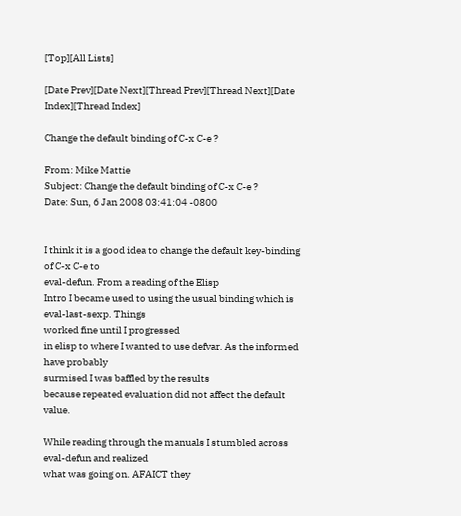[Top][All Lists]

[Date Prev][Date Next][Thread Prev][Thread Next][Date Index][Thread Index]

Change the default binding of C-x C-e ?

From: Mike Mattie
Subject: Change the default binding of C-x C-e ?
Date: Sun, 6 Jan 2008 03:41:04 -0800


I think it is a good idea to change the default key-binding of C-x C-e to
eval-defun. From a reading of the Elisp
Intro I became used to using the usual binding which is eval-last-sexp. Things
worked fine until I progressed
in elisp to where I wanted to use defvar. As the informed have probably
surmised I was baffled by the results
because repeated evaluation did not affect the default value.

While reading through the manuals I stumbled across eval-defun and realized
what was going on. AFAICT they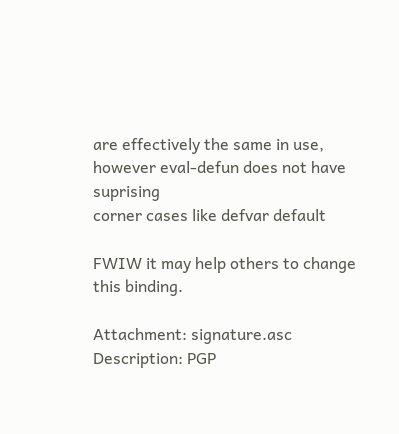are effectively the same in use, however eval-defun does not have suprising
corner cases like defvar default

FWIW it may help others to change this binding.

Attachment: signature.asc
Description: PGP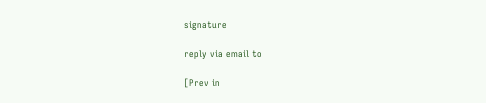signature

reply via email to

[Prev in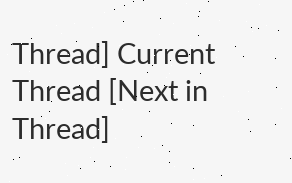Thread] Current Thread [Next in Thread]